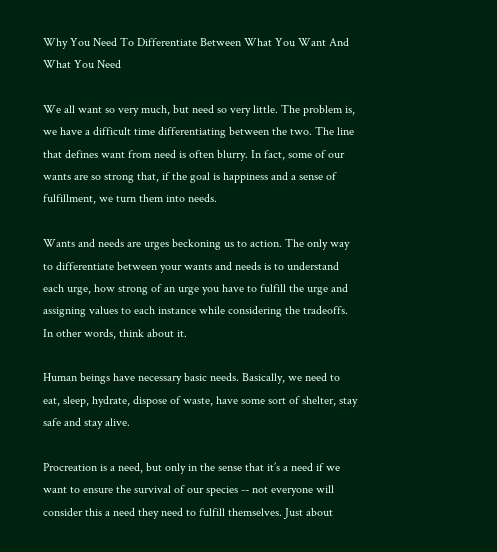Why You Need To Differentiate Between What You Want And What You Need

We all want so very much, but need so very little. The problem is, we have a difficult time differentiating between the two. The line that defines want from need is often blurry. In fact, some of our wants are so strong that, if the goal is happiness and a sense of fulfillment, we turn them into needs.

Wants and needs are urges beckoning us to action. The only way to differentiate between your wants and needs is to understand each urge, how strong of an urge you have to fulfill the urge and assigning values to each instance while considering the tradeoffs. In other words, think about it.

Human beings have necessary basic needs. Basically, we need to eat, sleep, hydrate, dispose of waste, have some sort of shelter, stay safe and stay alive.

Procreation is a need, but only in the sense that it’s a need if we want to ensure the survival of our species -- not everyone will consider this a need they need to fulfill themselves. Just about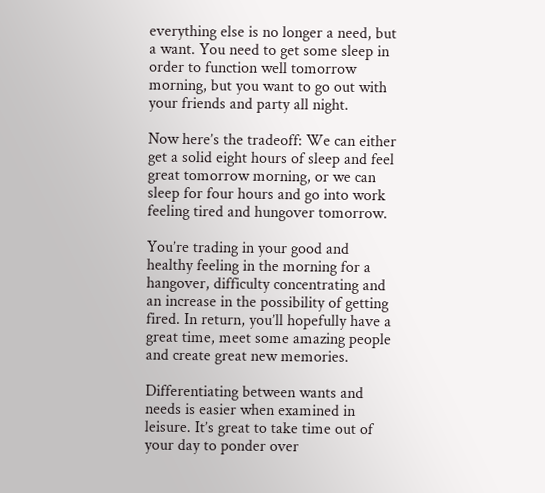everything else is no longer a need, but a want. You need to get some sleep in order to function well tomorrow morning, but you want to go out with your friends and party all night.

Now here’s the tradeoff: We can either get a solid eight hours of sleep and feel great tomorrow morning, or we can sleep for four hours and go into work feeling tired and hungover tomorrow.

You’re trading in your good and healthy feeling in the morning for a hangover, difficulty concentrating and an increase in the possibility of getting fired. In return, you’ll hopefully have a great time, meet some amazing people and create great new memories.

Differentiating between wants and needs is easier when examined in leisure. It’s great to take time out of your day to ponder over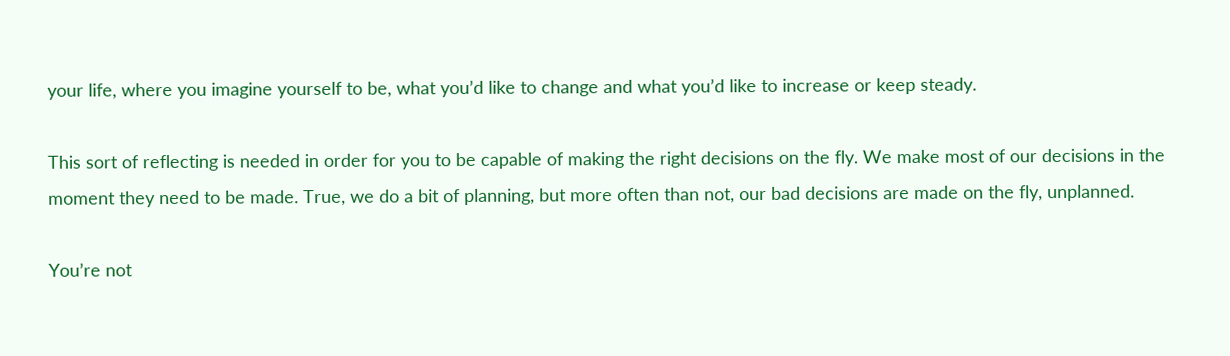your life, where you imagine yourself to be, what you’d like to change and what you’d like to increase or keep steady.

This sort of reflecting is needed in order for you to be capable of making the right decisions on the fly. We make most of our decisions in the moment they need to be made. True, we do a bit of planning, but more often than not, our bad decisions are made on the fly, unplanned.

You’re not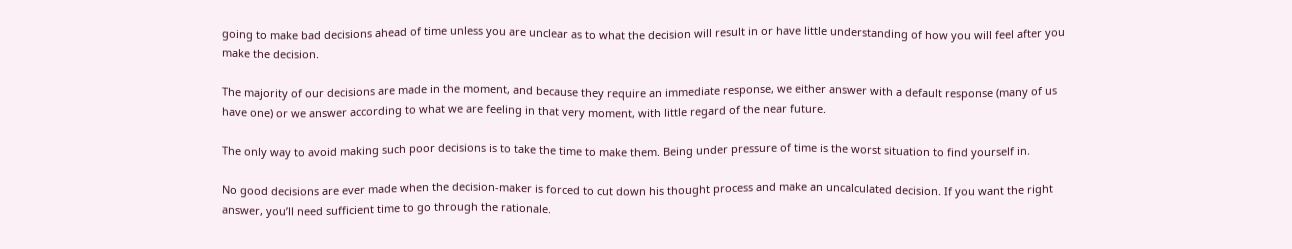going to make bad decisions ahead of time unless you are unclear as to what the decision will result in or have little understanding of how you will feel after you make the decision.

The majority of our decisions are made in the moment, and because they require an immediate response, we either answer with a default response (many of us have one) or we answer according to what we are feeling in that very moment, with little regard of the near future.

The only way to avoid making such poor decisions is to take the time to make them. Being under pressure of time is the worst situation to find yourself in.

No good decisions are ever made when the decision-maker is forced to cut down his thought process and make an uncalculated decision. If you want the right answer, you’ll need sufficient time to go through the rationale.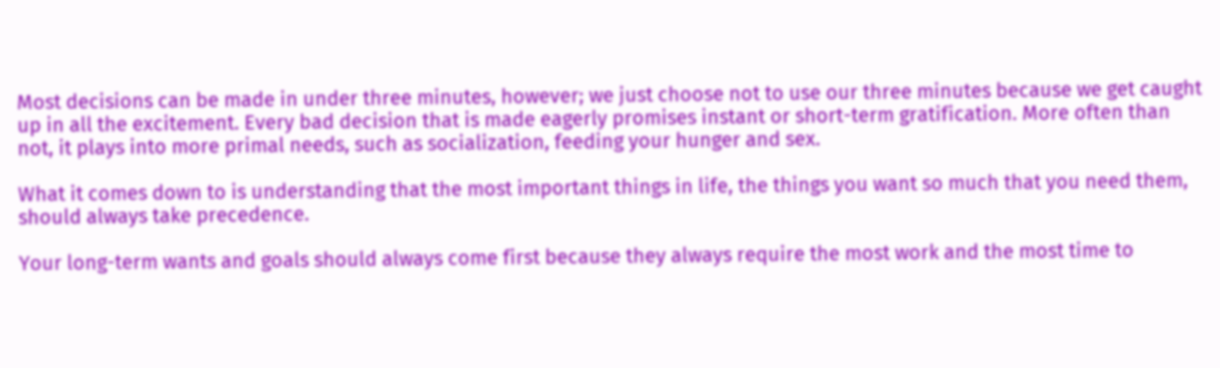Most decisions can be made in under three minutes, however; we just choose not to use our three minutes because we get caught up in all the excitement. Every bad decision that is made eagerly promises instant or short-term gratification. More often than not, it plays into more primal needs, such as socialization, feeding your hunger and sex.

What it comes down to is understanding that the most important things in life, the things you want so much that you need them, should always take precedence.

Your long-term wants and goals should always come first because they always require the most work and the most time to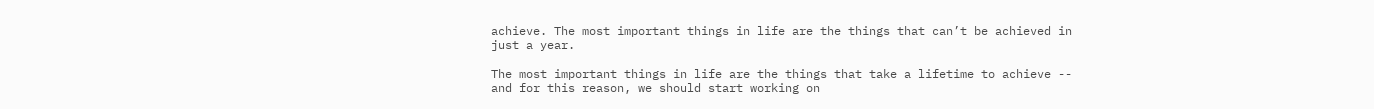achieve. The most important things in life are the things that can’t be achieved in just a year.

The most important things in life are the things that take a lifetime to achieve -- and for this reason, we should start working on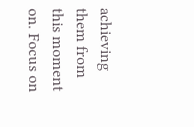achieving them from this moment on. Focus on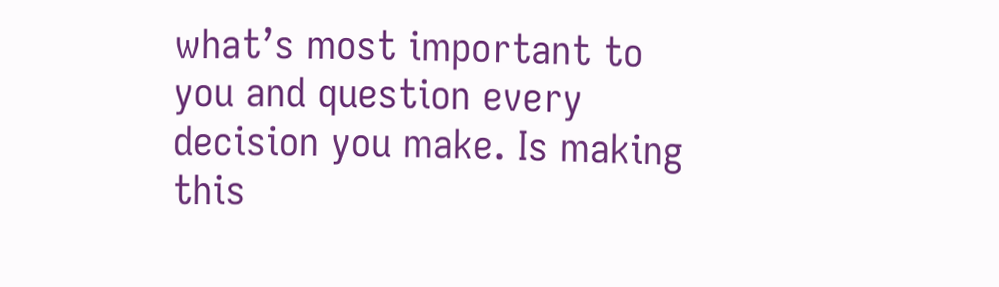what’s most important to you and question every decision you make. Is making this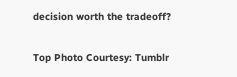decision worth the tradeoff?

Top Photo Courtesy: Tumblr